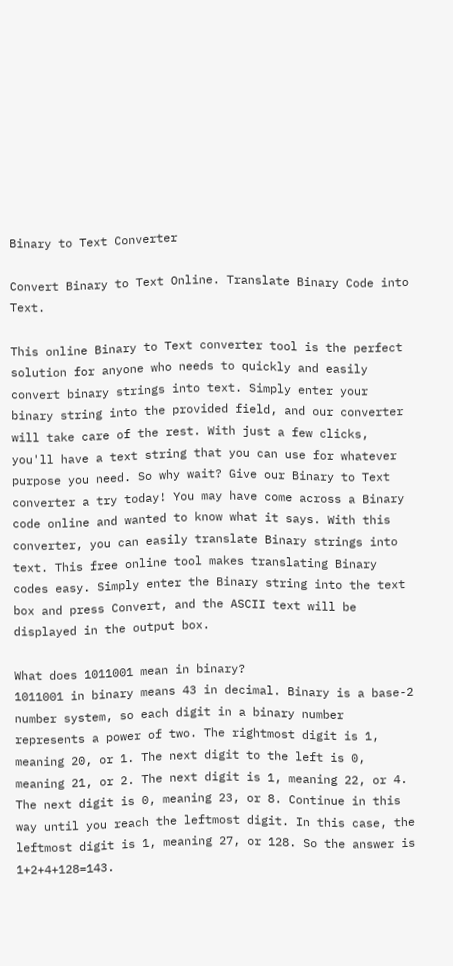Binary to Text Converter

Convert Binary to Text Online. Translate Binary Code into Text.

This online Binary to Text converter tool is the perfect solution for anyone who needs to quickly and easily convert binary strings into text. Simply enter your binary string into the provided field, and our converter will take care of the rest. With just a few clicks, you'll have a text string that you can use for whatever purpose you need. So why wait? Give our Binary to Text converter a try today! You may have come across a Binary code online and wanted to know what it says. With this converter, you can easily translate Binary strings into text. This free online tool makes translating Binary codes easy. Simply enter the Binary string into the text box and press Convert, and the ASCII text will be displayed in the output box.

What does 1011001 mean in binary?
1011001 in binary means 43 in decimal. Binary is a base-2 number system, so each digit in a binary number represents a power of two. The rightmost digit is 1, meaning 20, or 1. The next digit to the left is 0, meaning 21, or 2. The next digit is 1, meaning 22, or 4. The next digit is 0, meaning 23, or 8. Continue in this way until you reach the leftmost digit. In this case, the leftmost digit is 1, meaning 27, or 128. So the answer is 1+2+4+128=143.